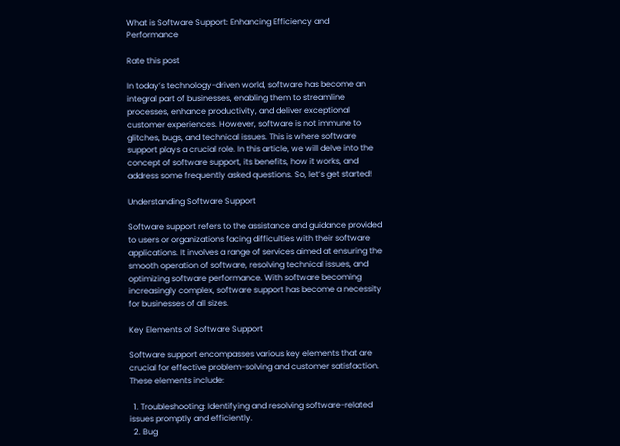What is Software Support: Enhancing Efficiency and Performance

Rate this post

In today’s technology-driven world, software has become an integral part of businesses, enabling them to streamline processes, enhance productivity, and deliver exceptional customer experiences. However, software is not immune to glitches, bugs, and technical issues. This is where software support plays a crucial role. In this article, we will delve into the concept of software support, its benefits, how it works, and address some frequently asked questions. So, let’s get started!

Understanding Software Support

Software support refers to the assistance and guidance provided to users or organizations facing difficulties with their software applications. It involves a range of services aimed at ensuring the smooth operation of software, resolving technical issues, and optimizing software performance. With software becoming increasingly complex, software support has become a necessity for businesses of all sizes.

Key Elements of Software Support

Software support encompasses various key elements that are crucial for effective problem-solving and customer satisfaction. These elements include:

  1. Troubleshooting: Identifying and resolving software-related issues promptly and efficiently.
  2. Bug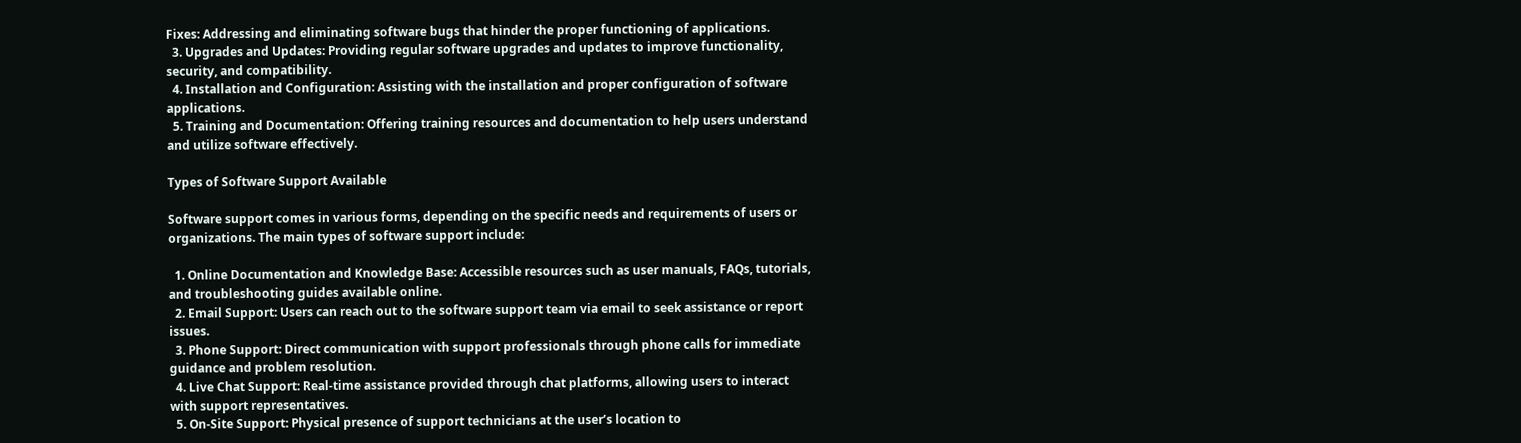Fixes: Addressing and eliminating software bugs that hinder the proper functioning of applications.
  3. Upgrades and Updates: Providing regular software upgrades and updates to improve functionality, security, and compatibility.
  4. Installation and Configuration: Assisting with the installation and proper configuration of software applications.
  5. Training and Documentation: Offering training resources and documentation to help users understand and utilize software effectively.

Types of Software Support Available

Software support comes in various forms, depending on the specific needs and requirements of users or organizations. The main types of software support include:

  1. Online Documentation and Knowledge Base: Accessible resources such as user manuals, FAQs, tutorials, and troubleshooting guides available online.
  2. Email Support: Users can reach out to the software support team via email to seek assistance or report issues.
  3. Phone Support: Direct communication with support professionals through phone calls for immediate guidance and problem resolution.
  4. Live Chat Support: Real-time assistance provided through chat platforms, allowing users to interact with support representatives.
  5. On-Site Support: Physical presence of support technicians at the user’s location to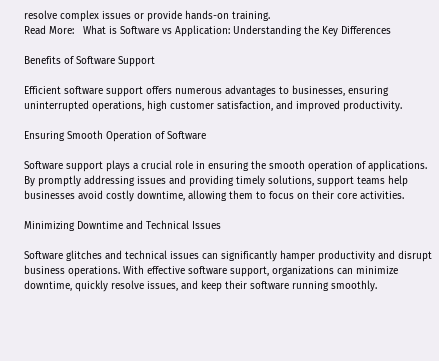resolve complex issues or provide hands-on training.
Read More:   What is Software vs Application: Understanding the Key Differences

Benefits of Software Support

Efficient software support offers numerous advantages to businesses, ensuring uninterrupted operations, high customer satisfaction, and improved productivity.

Ensuring Smooth Operation of Software

Software support plays a crucial role in ensuring the smooth operation of applications. By promptly addressing issues and providing timely solutions, support teams help businesses avoid costly downtime, allowing them to focus on their core activities.

Minimizing Downtime and Technical Issues

Software glitches and technical issues can significantly hamper productivity and disrupt business operations. With effective software support, organizations can minimize downtime, quickly resolve issues, and keep their software running smoothly.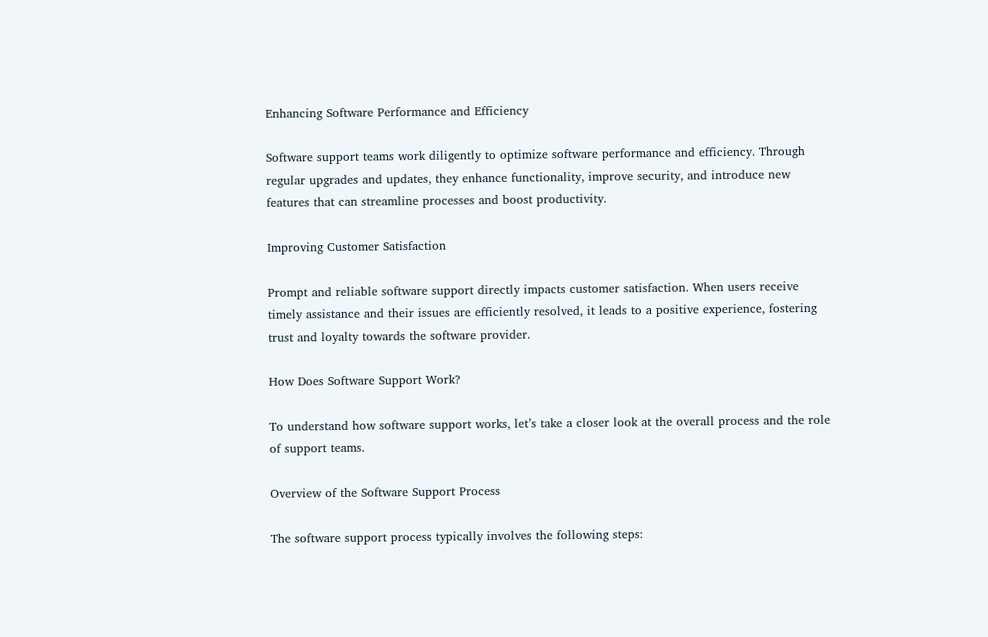Enhancing Software Performance and Efficiency

Software support teams work diligently to optimize software performance and efficiency. Through regular upgrades and updates, they enhance functionality, improve security, and introduce new features that can streamline processes and boost productivity.

Improving Customer Satisfaction

Prompt and reliable software support directly impacts customer satisfaction. When users receive timely assistance and their issues are efficiently resolved, it leads to a positive experience, fostering trust and loyalty towards the software provider.

How Does Software Support Work?

To understand how software support works, let’s take a closer look at the overall process and the role of support teams.

Overview of the Software Support Process

The software support process typically involves the following steps: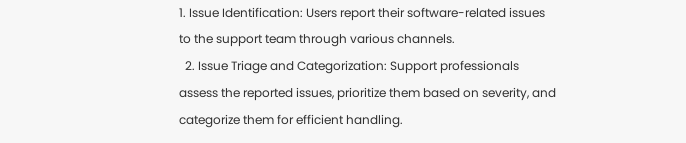1. Issue Identification: Users report their software-related issues to the support team through various channels.
  2. Issue Triage and Categorization: Support professionals assess the reported issues, prioritize them based on severity, and categorize them for efficient handling.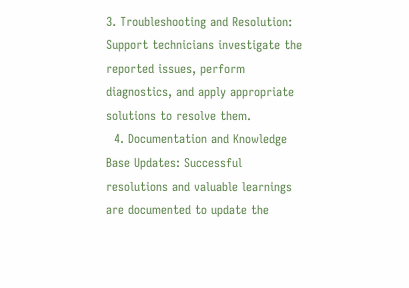3. Troubleshooting and Resolution: Support technicians investigate the reported issues, perform diagnostics, and apply appropriate solutions to resolve them.
  4. Documentation and Knowledge Base Updates: Successful resolutions and valuable learnings are documented to update the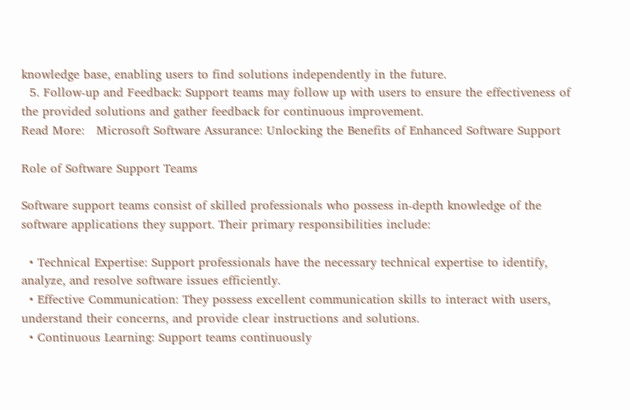knowledge base, enabling users to find solutions independently in the future.
  5. Follow-up and Feedback: Support teams may follow up with users to ensure the effectiveness of the provided solutions and gather feedback for continuous improvement.
Read More:   Microsoft Software Assurance: Unlocking the Benefits of Enhanced Software Support

Role of Software Support Teams

Software support teams consist of skilled professionals who possess in-depth knowledge of the software applications they support. Their primary responsibilities include:

  • Technical Expertise: Support professionals have the necessary technical expertise to identify, analyze, and resolve software issues efficiently.
  • Effective Communication: They possess excellent communication skills to interact with users, understand their concerns, and provide clear instructions and solutions.
  • Continuous Learning: Support teams continuously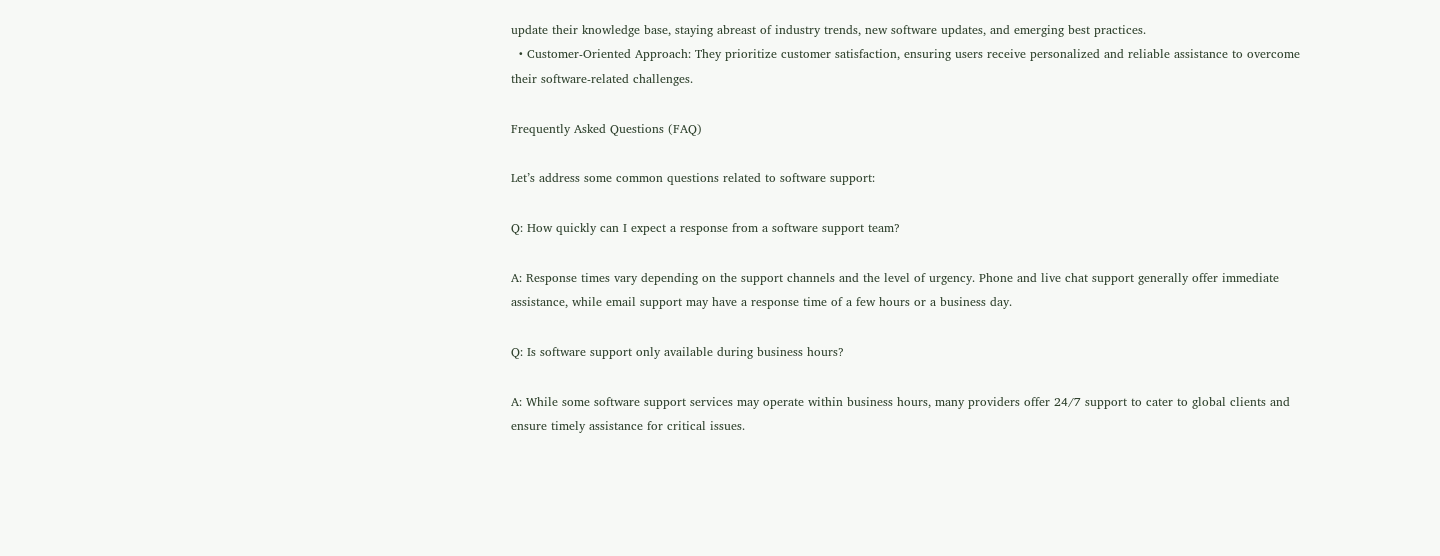update their knowledge base, staying abreast of industry trends, new software updates, and emerging best practices.
  • Customer-Oriented Approach: They prioritize customer satisfaction, ensuring users receive personalized and reliable assistance to overcome their software-related challenges.

Frequently Asked Questions (FAQ)

Let’s address some common questions related to software support:

Q: How quickly can I expect a response from a software support team?

A: Response times vary depending on the support channels and the level of urgency. Phone and live chat support generally offer immediate assistance, while email support may have a response time of a few hours or a business day.

Q: Is software support only available during business hours?

A: While some software support services may operate within business hours, many providers offer 24/7 support to cater to global clients and ensure timely assistance for critical issues.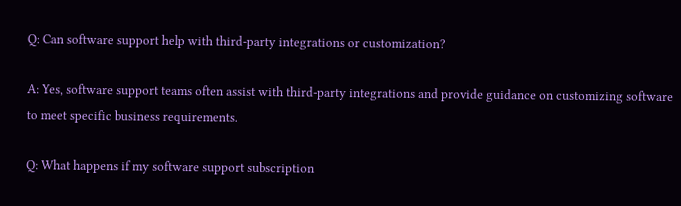Q: Can software support help with third-party integrations or customization?

A: Yes, software support teams often assist with third-party integrations and provide guidance on customizing software to meet specific business requirements.

Q: What happens if my software support subscription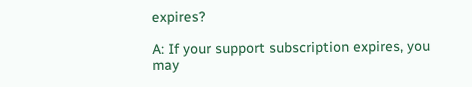expires?

A: If your support subscription expires, you may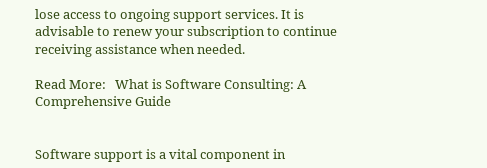lose access to ongoing support services. It is advisable to renew your subscription to continue receiving assistance when needed.

Read More:   What is Software Consulting: A Comprehensive Guide


Software support is a vital component in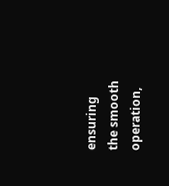ensuring the smooth operation,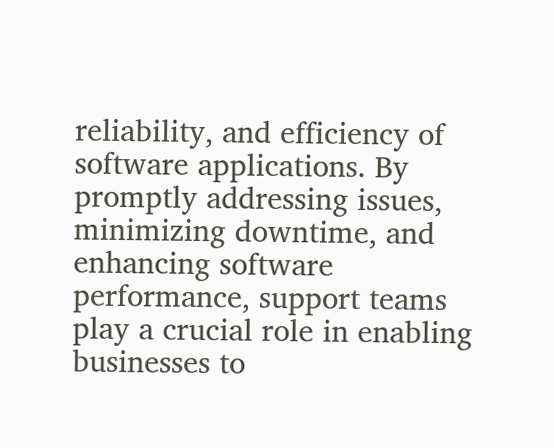reliability, and efficiency of software applications. By promptly addressing issues, minimizing downtime, and enhancing software performance, support teams play a crucial role in enabling businesses to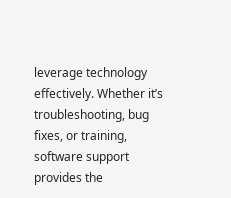leverage technology effectively. Whether it’s troubleshooting, bug fixes, or training, software support provides the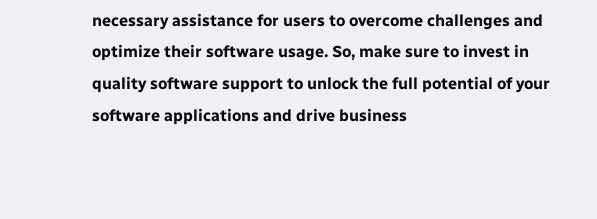necessary assistance for users to overcome challenges and optimize their software usage. So, make sure to invest in quality software support to unlock the full potential of your software applications and drive business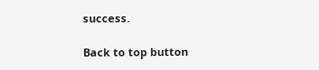success.

Back to top button